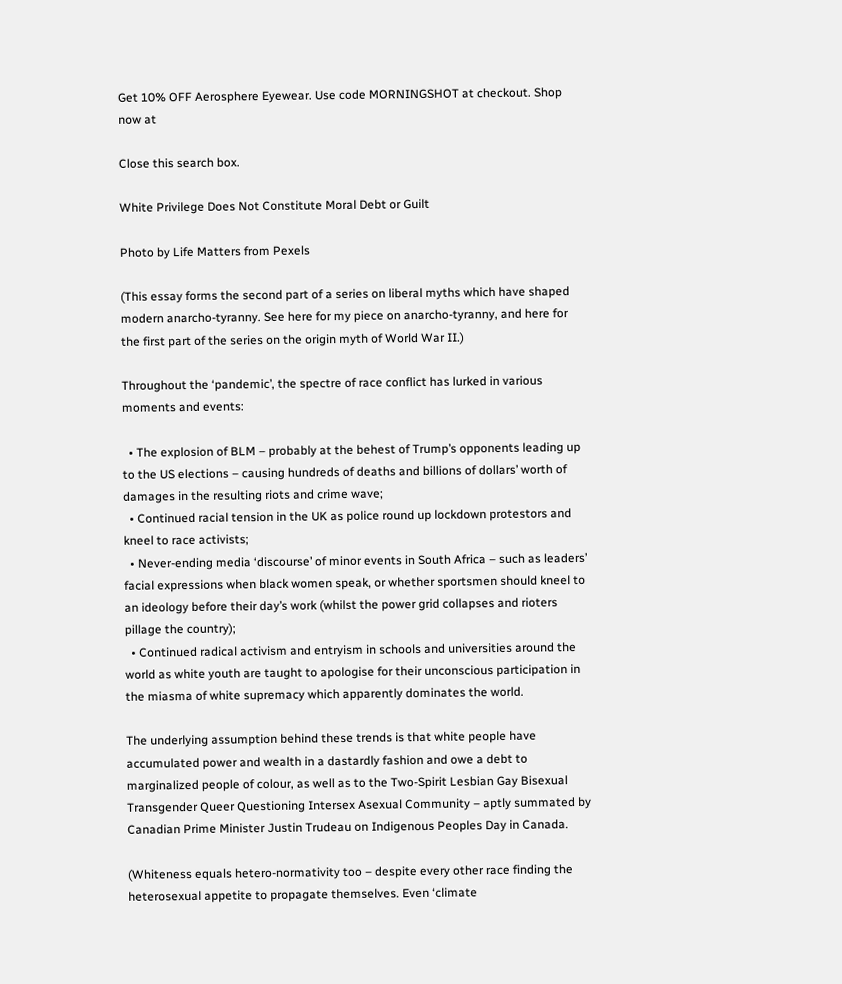Get 10% OFF Aerosphere Eyewear. Use code MORNINGSHOT at checkout. Shop now at

Close this search box.

White Privilege Does Not Constitute Moral Debt or Guilt

Photo by Life Matters from Pexels

(This essay forms the second part of a series on liberal myths which have shaped modern anarcho-tyranny. See here for my piece on anarcho-tyranny, and here for the first part of the series on the origin myth of World War II.)

Throughout the ‘pandemic’, the spectre of race conflict has lurked in various moments and events:

  • The explosion of BLM – probably at the behest of Trump’s opponents leading up to the US elections – causing hundreds of deaths and billions of dollars’ worth of damages in the resulting riots and crime wave;
  • Continued racial tension in the UK as police round up lockdown protestors and kneel to race activists;
  • Never-ending media ‘discourse’ of minor events in South Africa – such as leaders’ facial expressions when black women speak, or whether sportsmen should kneel to an ideology before their day’s work (whilst the power grid collapses and rioters pillage the country);
  • Continued radical activism and entryism in schools and universities around the world as white youth are taught to apologise for their unconscious participation in the miasma of white supremacy which apparently dominates the world.

The underlying assumption behind these trends is that white people have accumulated power and wealth in a dastardly fashion and owe a debt to marginalized people of colour, as well as to the Two-Spirit Lesbian Gay Bisexual Transgender Queer Questioning Intersex Asexual Community – aptly summated by Canadian Prime Minister Justin Trudeau on Indigenous Peoples Day in Canada.

(Whiteness equals hetero-normativity too – despite every other race finding the heterosexual appetite to propagate themselves. Even ‘climate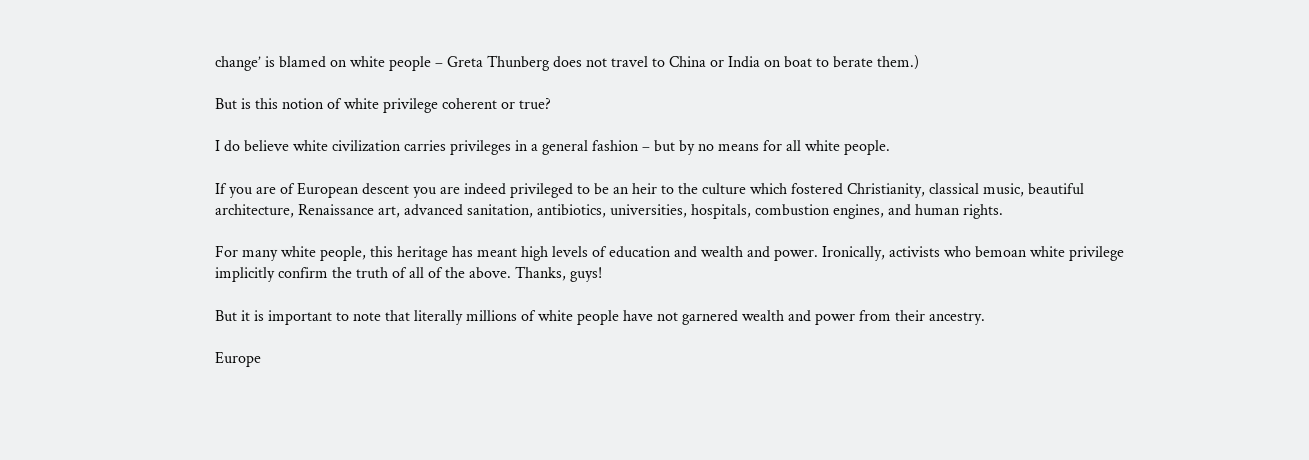change’ is blamed on white people – Greta Thunberg does not travel to China or India on boat to berate them.)

But is this notion of white privilege coherent or true?

I do believe white civilization carries privileges in a general fashion – but by no means for all white people.

If you are of European descent you are indeed privileged to be an heir to the culture which fostered Christianity, classical music, beautiful architecture, Renaissance art, advanced sanitation, antibiotics, universities, hospitals, combustion engines, and human rights.

For many white people, this heritage has meant high levels of education and wealth and power. Ironically, activists who bemoan white privilege implicitly confirm the truth of all of the above. Thanks, guys!

But it is important to note that literally millions of white people have not garnered wealth and power from their ancestry.

Europe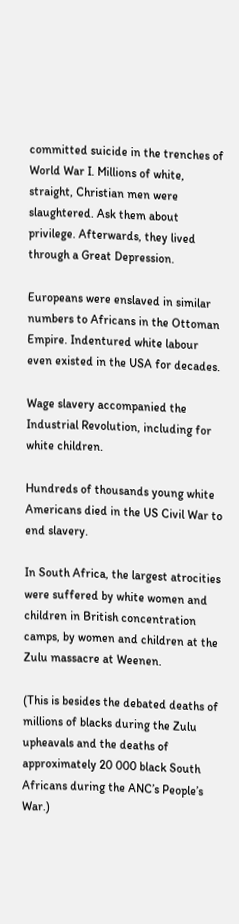committed suicide in the trenches of World War I. Millions of white, straight, Christian men were slaughtered. Ask them about privilege. Afterwards, they lived through a Great Depression.

Europeans were enslaved in similar numbers to Africans in the Ottoman Empire. Indentured white labour even existed in the USA for decades.

Wage slavery accompanied the Industrial Revolution, including for white children.

Hundreds of thousands young white Americans died in the US Civil War to end slavery.

In South Africa, the largest atrocities were suffered by white women and children in British concentration camps, by women and children at the Zulu massacre at Weenen.

(This is besides the debated deaths of millions of blacks during the Zulu upheavals and the deaths of approximately 20 000 black South Africans during the ANC’s People’s War.)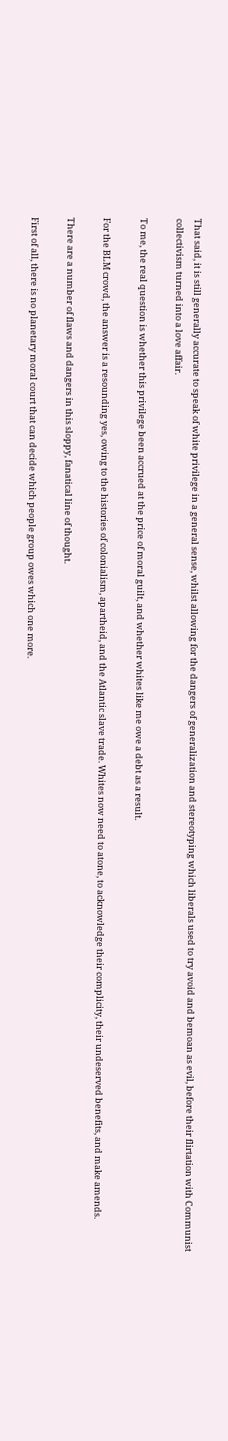That said, it is still generally accurate to speak of white privilege in a general sense, whilst allowing for the dangers of generalization and stereotyping which liberals used to try avoid and bemoan as evil, before their flirtation with Communist collectivism turned into a love affair.

To me, the real question is whether this privilege been accrued at the price of moral guilt, and whether whites like me owe a debt as a result.

For the BLM crowd, the answer is a resounding yes, owing to the histories of colonialism, apartheid, and the Atlantic slave trade. Whites now need to atone, to acknowledge their complicity, their undeserved benefits, and make amends.

There are a number of flaws and dangers in this sloppy, fanatical line of thought.

First of all, there is no planetary moral court that can decide which people group owes which one more.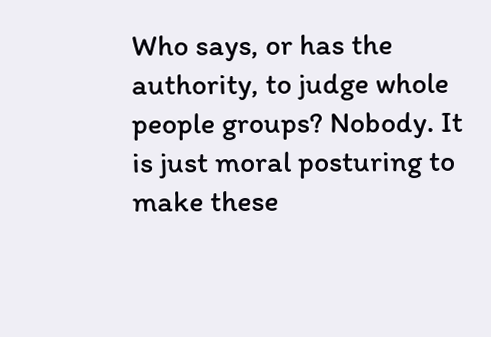Who says, or has the authority, to judge whole people groups? Nobody. It is just moral posturing to make these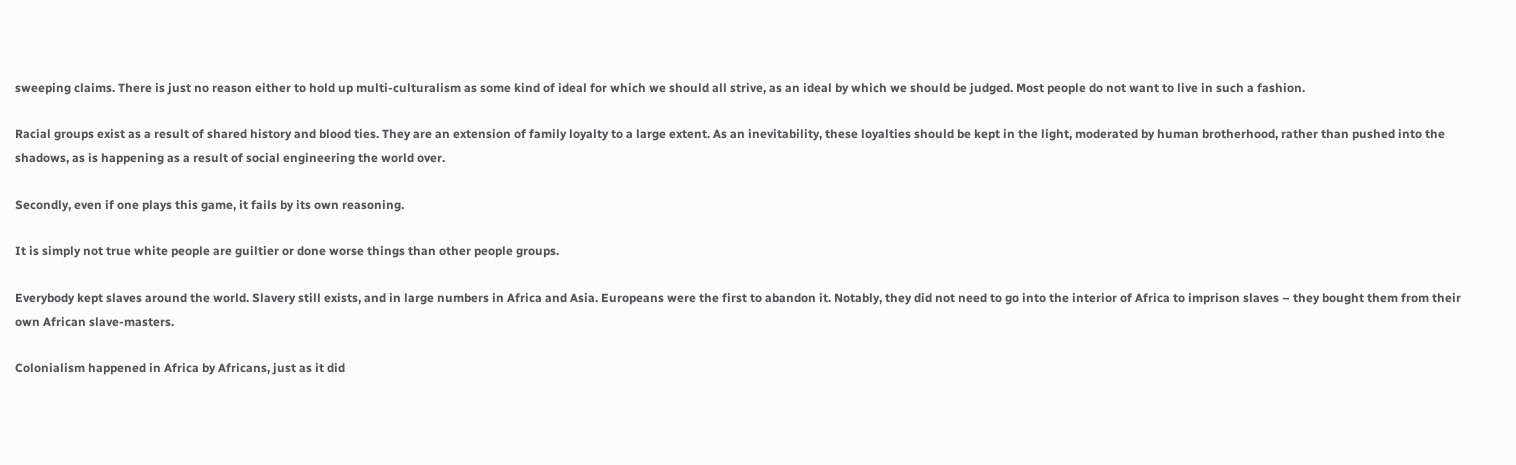sweeping claims. There is just no reason either to hold up multi-culturalism as some kind of ideal for which we should all strive, as an ideal by which we should be judged. Most people do not want to live in such a fashion.

Racial groups exist as a result of shared history and blood ties. They are an extension of family loyalty to a large extent. As an inevitability, these loyalties should be kept in the light, moderated by human brotherhood, rather than pushed into the shadows, as is happening as a result of social engineering the world over.

Secondly, even if one plays this game, it fails by its own reasoning.

It is simply not true white people are guiltier or done worse things than other people groups.

Everybody kept slaves around the world. Slavery still exists, and in large numbers in Africa and Asia. Europeans were the first to abandon it. Notably, they did not need to go into the interior of Africa to imprison slaves – they bought them from their own African slave-masters.

Colonialism happened in Africa by Africans, just as it did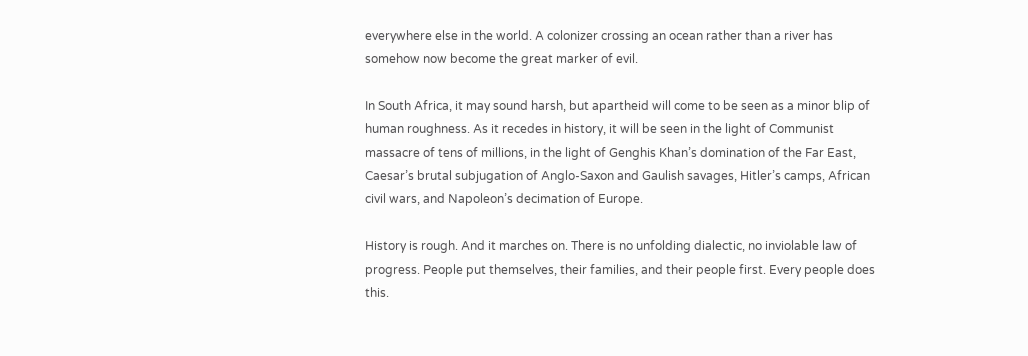everywhere else in the world. A colonizer crossing an ocean rather than a river has somehow now become the great marker of evil.

In South Africa, it may sound harsh, but apartheid will come to be seen as a minor blip of human roughness. As it recedes in history, it will be seen in the light of Communist massacre of tens of millions, in the light of Genghis Khan’s domination of the Far East, Caesar’s brutal subjugation of Anglo-Saxon and Gaulish savages, Hitler’s camps, African civil wars, and Napoleon’s decimation of Europe.

History is rough. And it marches on. There is no unfolding dialectic, no inviolable law of progress. People put themselves, their families, and their people first. Every people does this.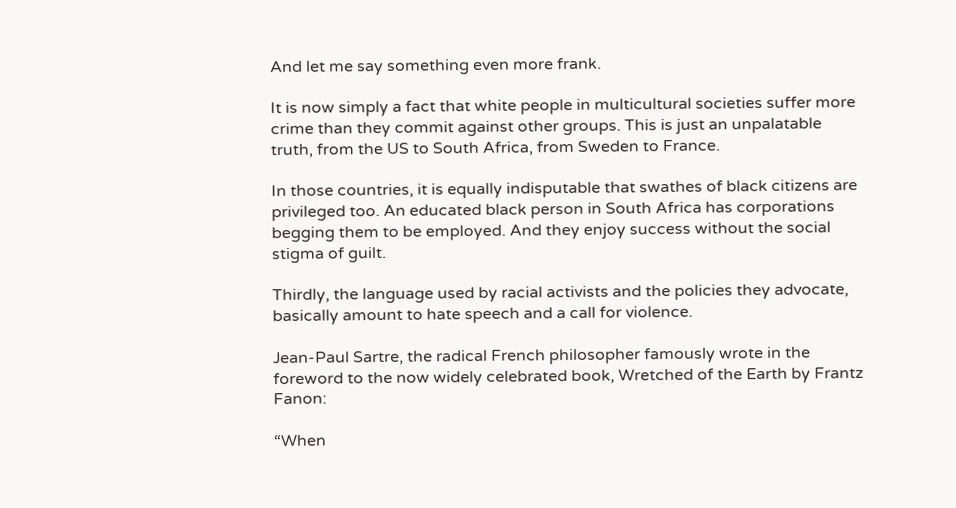And let me say something even more frank.

It is now simply a fact that white people in multicultural societies suffer more crime than they commit against other groups. This is just an unpalatable truth, from the US to South Africa, from Sweden to France.

In those countries, it is equally indisputable that swathes of black citizens are privileged too. An educated black person in South Africa has corporations begging them to be employed. And they enjoy success without the social stigma of guilt.

Thirdly, the language used by racial activists and the policies they advocate, basically amount to hate speech and a call for violence.

Jean-Paul Sartre, the radical French philosopher famously wrote in the foreword to the now widely celebrated book, Wretched of the Earth by Frantz Fanon:

“When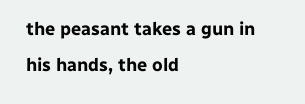the peasant takes a gun in his hands, the old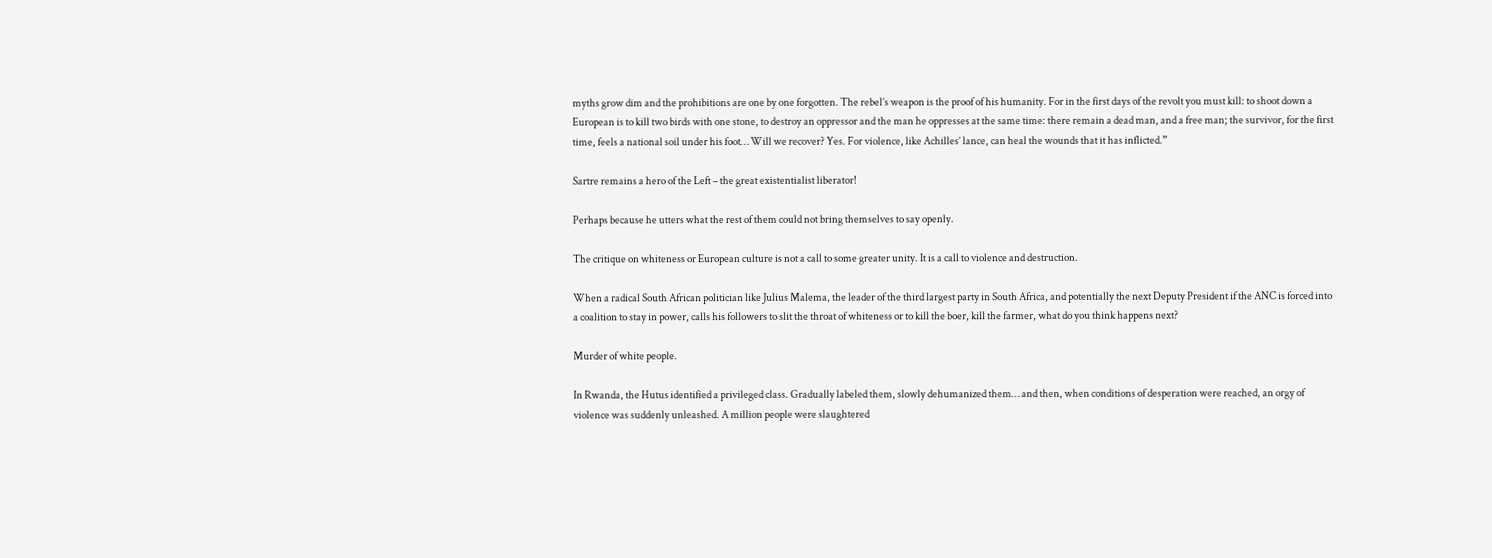myths grow dim and the prohibitions are one by one forgotten. The rebel’s weapon is the proof of his humanity. For in the first days of the revolt you must kill: to shoot down a European is to kill two birds with one stone, to destroy an oppressor and the man he oppresses at the same time: there remain a dead man, and a free man; the survivor, for the first time, feels a national soil under his foot… Will we recover? Yes. For violence, like Achilles’ lance, can heal the wounds that it has inflicted.”

Sartre remains a hero of the Left – the great existentialist liberator!

Perhaps because he utters what the rest of them could not bring themselves to say openly.

The critique on whiteness or European culture is not a call to some greater unity. It is a call to violence and destruction.

When a radical South African politician like Julius Malema, the leader of the third largest party in South Africa, and potentially the next Deputy President if the ANC is forced into a coalition to stay in power, calls his followers to slit the throat of whiteness or to kill the boer, kill the farmer, what do you think happens next?

Murder of white people.

In Rwanda, the Hutus identified a privileged class. Gradually labeled them, slowly dehumanized them… and then, when conditions of desperation were reached, an orgy of violence was suddenly unleashed. A million people were slaughtered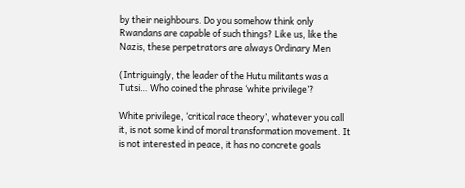by their neighbours. Do you somehow think only Rwandans are capable of such things? Like us, like the Nazis, these perpetrators are always Ordinary Men

(Intriguingly, the leader of the Hutu militants was a Tutsi… Who coined the phrase ‘white privilege’?

White privilege, ‘critical race theory’, whatever you call it, is not some kind of moral transformation movement. It is not interested in peace, it has no concrete goals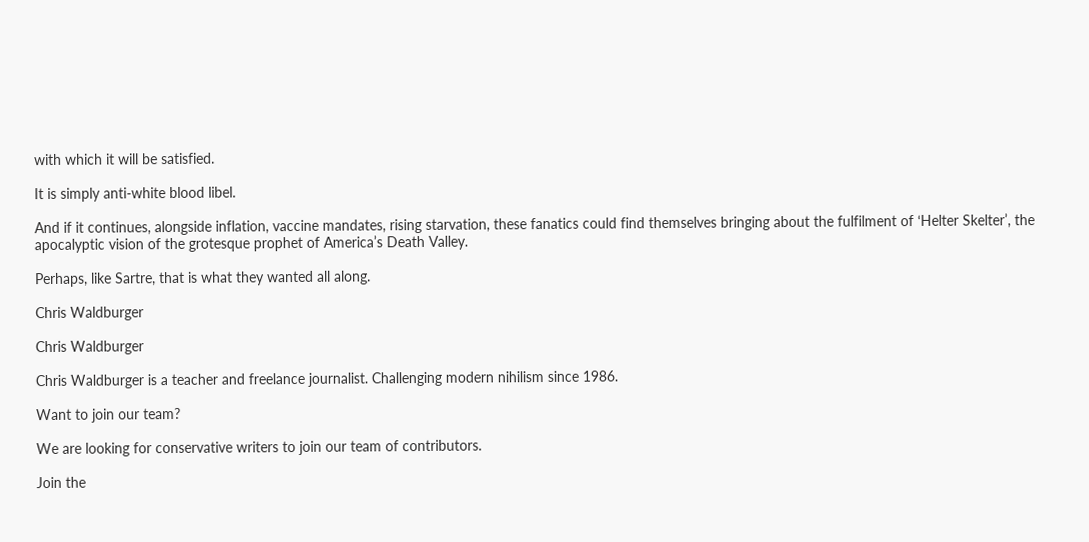with which it will be satisfied.

It is simply anti-white blood libel.

And if it continues, alongside inflation, vaccine mandates, rising starvation, these fanatics could find themselves bringing about the fulfilment of ‘Helter Skelter’, the apocalyptic vision of the grotesque prophet of America’s Death Valley.

Perhaps, like Sartre, that is what they wanted all along.

Chris Waldburger

Chris Waldburger

Chris Waldburger is a teacher and freelance journalist. Challenging modern nihilism since 1986.

Want to join our team?

We are looking for conservative writers to join our team of contributors.

Join the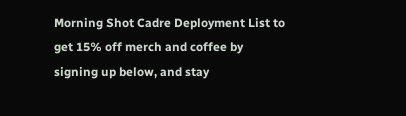Morning Shot Cadre Deployment List to get 15% off merch and coffee by signing up below, and stay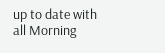up to date with all Morning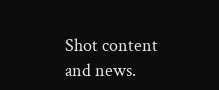Shot content and news.